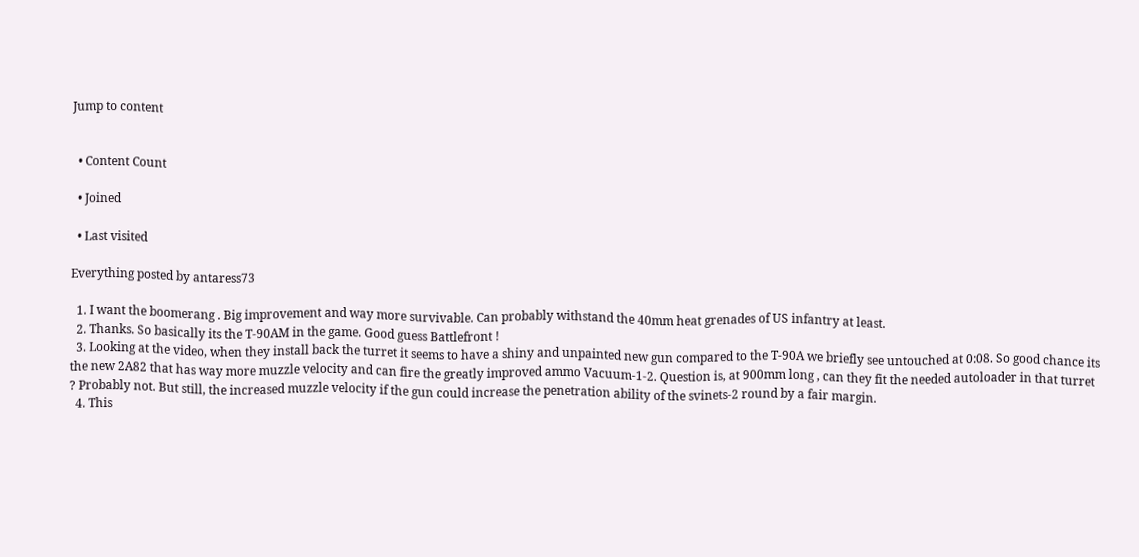Jump to content


  • Content Count

  • Joined

  • Last visited

Everything posted by antaress73

  1. I want the boomerang . Big improvement and way more survivable. Can probably withstand the 40mm heat grenades of US infantry at least.
  2. Thanks. So basically its the T-90AM in the game. Good guess Battlefront !
  3. Looking at the video, when they install back the turret it seems to have a shiny and unpainted new gun compared to the T-90A we briefly see untouched at 0:08. So good chance its the new 2A82 that has way more muzzle velocity and can fire the greatly improved ammo Vacuum-1-2. Question is, at 900mm long , can they fit the needed autoloader in that turret ? Probably not. But still, the increased muzzle velocity if the gun could increase the penetration ability of the svinets-2 round by a fair margin.
  4. This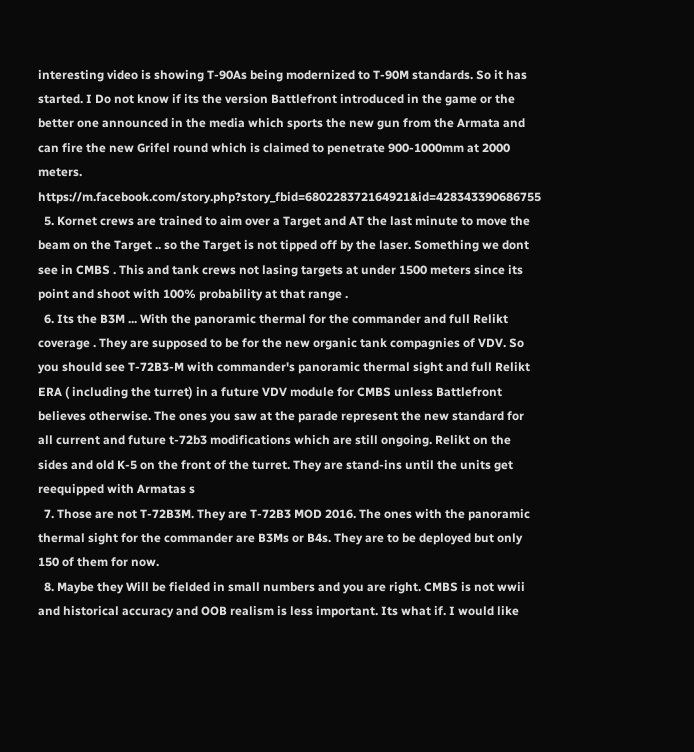interesting video is showing T-90As being modernized to T-90M standards. So it has started. I Do not know if its the version Battlefront introduced in the game or the better one announced in the media which sports the new gun from the Armata and can fire the new Grifel round which is claimed to penetrate 900-1000mm at 2000 meters. https://m.facebook.com/story.php?story_fbid=680228372164921&id=428343390686755
  5. Kornet crews are trained to aim over a Target and AT the last minute to move the beam on the Target .. so the Target is not tipped off by the laser. Something we dont see in CMBS . This and tank crews not lasing targets at under 1500 meters since its point and shoot with 100% probability at that range .
  6. Its the B3M ... With the panoramic thermal for the commander and full Relikt coverage . They are supposed to be for the new organic tank compagnies of VDV. So you should see T-72B3-M with commander's panoramic thermal sight and full Relikt ERA ( including the turret) in a future VDV module for CMBS unless Battlefront believes otherwise. The ones you saw at the parade represent the new standard for all current and future t-72b3 modifications which are still ongoing. Relikt on the sides and old K-5 on the front of the turret. They are stand-ins until the units get reequipped with Armatas s
  7. Those are not T-72B3M. They are T-72B3 MOD 2016. The ones with the panoramic thermal sight for the commander are B3Ms or B4s. They are to be deployed but only 150 of them for now.
  8. Maybe they Will be fielded in small numbers and you are right. CMBS is not wwii and historical accuracy and OOB realism is less important. Its what if. I would like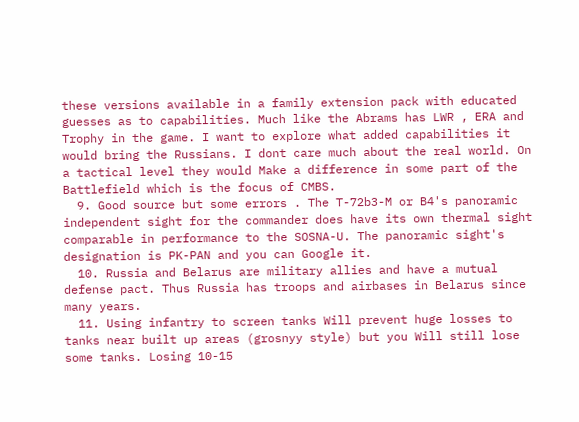these versions available in a family extension pack with educated guesses as to capabilities. Much like the Abrams has LWR , ERA and Trophy in the game. I want to explore what added capabilities it would bring the Russians. I dont care much about the real world. On a tactical level they would Make a difference in some part of the Battlefield which is the focus of CMBS.
  9. Good source but some errors . The T-72b3-M or B4's panoramic independent sight for the commander does have its own thermal sight comparable in performance to the SOSNA-U. The panoramic sight's designation is PK-PAN and you can Google it.
  10. Russia and Belarus are military allies and have a mutual defense pact. Thus Russia has troops and airbases in Belarus since many years.
  11. Using infantry to screen tanks Will prevent huge losses to tanks near built up areas (grosnyy style) but you Will still lose some tanks. Losing 10-15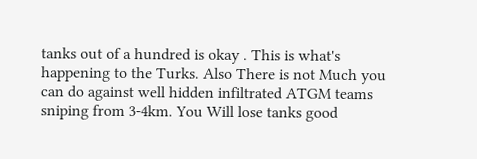tanks out of a hundred is okay . This is what's happening to the Turks. Also There is not Much you can do against well hidden infiltrated ATGM teams sniping from 3-4km. You Will lose tanks good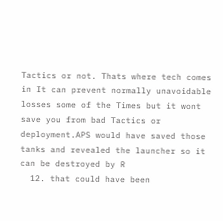Tactics or not. Thats where tech comes in It can prevent normally unavoidable losses some of the Times but it wont save you from bad Tactics or deployment.APS would have saved those tanks and revealed the launcher so it can be destroyed by R
  12. that could have been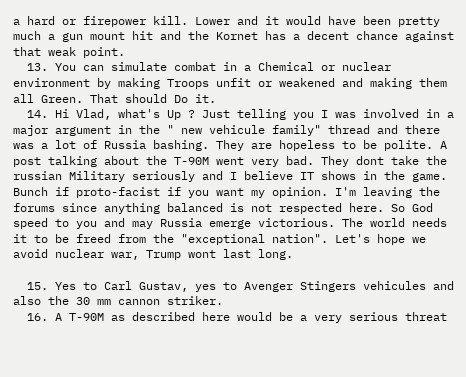a hard or firepower kill. Lower and it would have been pretty much a gun mount hit and the Kornet has a decent chance against that weak point.
  13. You can simulate combat in a Chemical or nuclear environment by making Troops unfit or weakened and making them all Green. That should Do it.
  14. Hi Vlad, what's Up ? Just telling you I was involved in a major argument in the " new vehicule family" thread and there was a lot of Russia bashing. They are hopeless to be polite. A post talking about the T-90M went very bad. They dont take the russian Military seriously and I believe IT shows in the game. Bunch if proto-facist if you want my opinion. I'm leaving the forums since anything balanced is not respected here. So God speed to you and may Russia emerge victorious. The world needs it to be freed from the "exceptional nation". Let's hope we avoid nuclear war, Trump wont last long.

  15. Yes to Carl Gustav, yes to Avenger Stingers vehicules and also the 30 mm cannon striker.
  16. A T-90M as described here would be a very serious threat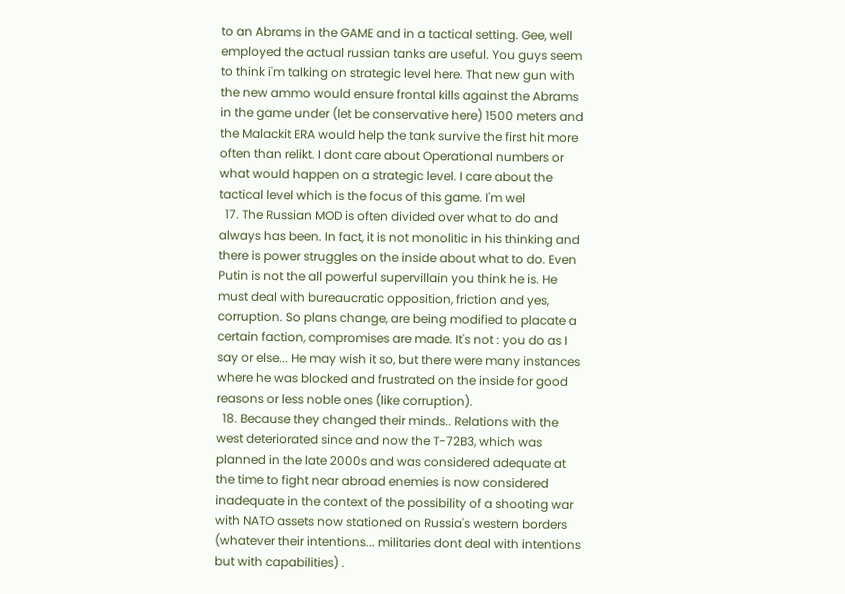to an Abrams in the GAME and in a tactical setting. Gee, well employed the actual russian tanks are useful. You guys seem to think i'm talking on strategic level here. That new gun with the new ammo would ensure frontal kills against the Abrams in the game under (let be conservative here) 1500 meters and the Malackit ERA would help the tank survive the first hit more often than relikt. I dont care about Operational numbers or what would happen on a strategic level. I care about the tactical level which is the focus of this game. I'm wel
  17. The Russian MOD is often divided over what to do and always has been. In fact, it is not monolitic in his thinking and there is power struggles on the inside about what to do. Even Putin is not the all powerful supervillain you think he is. He must deal with bureaucratic opposition, friction and yes, corruption. So plans change, are being modified to placate a certain faction, compromises are made. It's not : you do as I say or else... He may wish it so, but there were many instances where he was blocked and frustrated on the inside for good reasons or less noble ones (like corruption).
  18. Because they changed their minds.. Relations with the west deteriorated since and now the T-72B3, which was planned in the late 2000s and was considered adequate at the time to fight near abroad enemies is now considered inadequate in the context of the possibility of a shooting war with NATO assets now stationed on Russia's western borders (whatever their intentions... militaries dont deal with intentions but with capabilities) .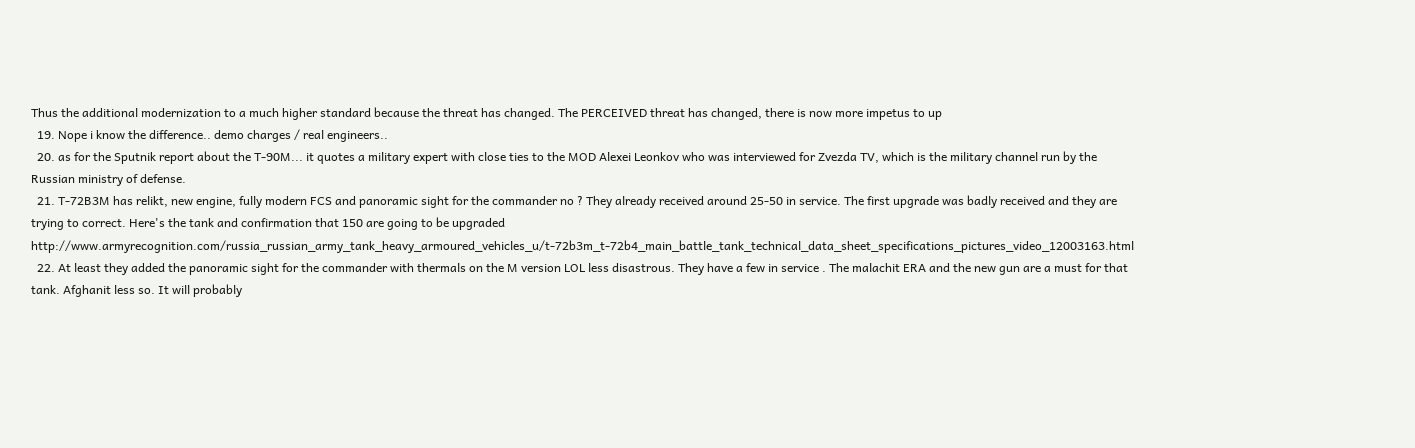Thus the additional modernization to a much higher standard because the threat has changed. The PERCEIVED threat has changed, there is now more impetus to up
  19. Nope i know the difference.. demo charges / real engineers..
  20. as for the Sputnik report about the T-90M... it quotes a military expert with close ties to the MOD Alexei Leonkov who was interviewed for Zvezda TV, which is the military channel run by the Russian ministry of defense.
  21. T-72B3M has relikt, new engine, fully modern FCS and panoramic sight for the commander no ? They already received around 25-50 in service. The first upgrade was badly received and they are trying to correct. Here's the tank and confirmation that 150 are going to be upgraded http://www.armyrecognition.com/russia_russian_army_tank_heavy_armoured_vehicles_u/t-72b3m_t-72b4_main_battle_tank_technical_data_sheet_specifications_pictures_video_12003163.html
  22. At least they added the panoramic sight for the commander with thermals on the M version LOL less disastrous. They have a few in service . The malachit ERA and the new gun are a must for that tank. Afghanit less so. It will probably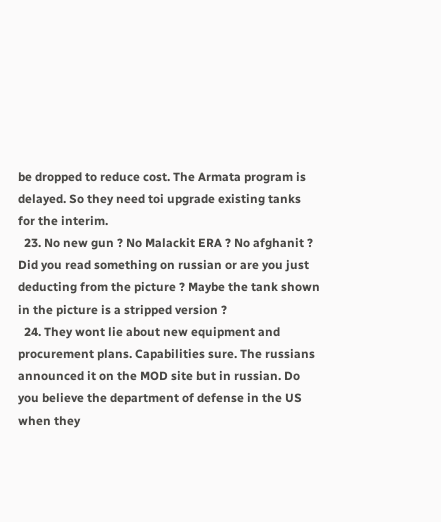be dropped to reduce cost. The Armata program is delayed. So they need toi upgrade existing tanks for the interim.
  23. No new gun ? No Malackit ERA ? No afghanit ? Did you read something on russian or are you just deducting from the picture ? Maybe the tank shown in the picture is a stripped version ?
  24. They wont lie about new equipment and procurement plans. Capabilities sure. The russians announced it on the MOD site but in russian. Do you believe the department of defense in the US when they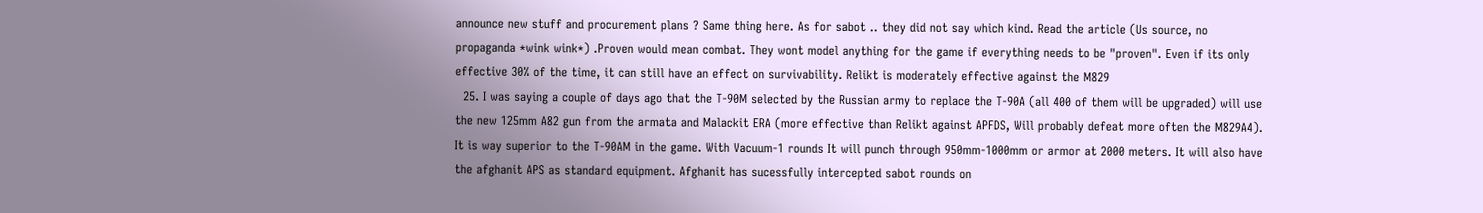announce new stuff and procurement plans ? Same thing here. As for sabot .. they did not say which kind. Read the article (Us source, no propaganda *wink wink*) .Proven would mean combat. They wont model anything for the game if everything needs to be "proven". Even if its only effective 30% of the time, it can still have an effect on survivability. Relikt is moderately effective against the M829
  25. I was saying a couple of days ago that the T-90M selected by the Russian army to replace the T-90A (all 400 of them will be upgraded) will use the new 125mm A82 gun from the armata and Malackit ERA (more effective than Relikt against APFDS, Will probably defeat more often the M829A4). It is way superior to the T-90AM in the game. With Vacuum-1 rounds It will punch through 950mm-1000mm or armor at 2000 meters. It will also have the afghanit APS as standard equipment. Afghanit has sucessfully intercepted sabot rounds on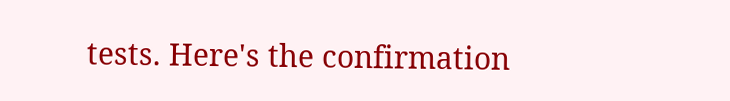tests. Here's the confirmation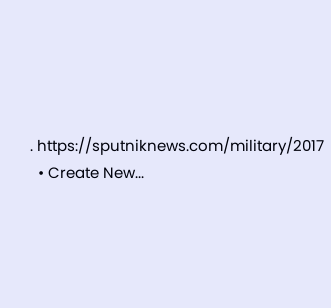. https://sputniknews.com/military/2017
  • Create New...